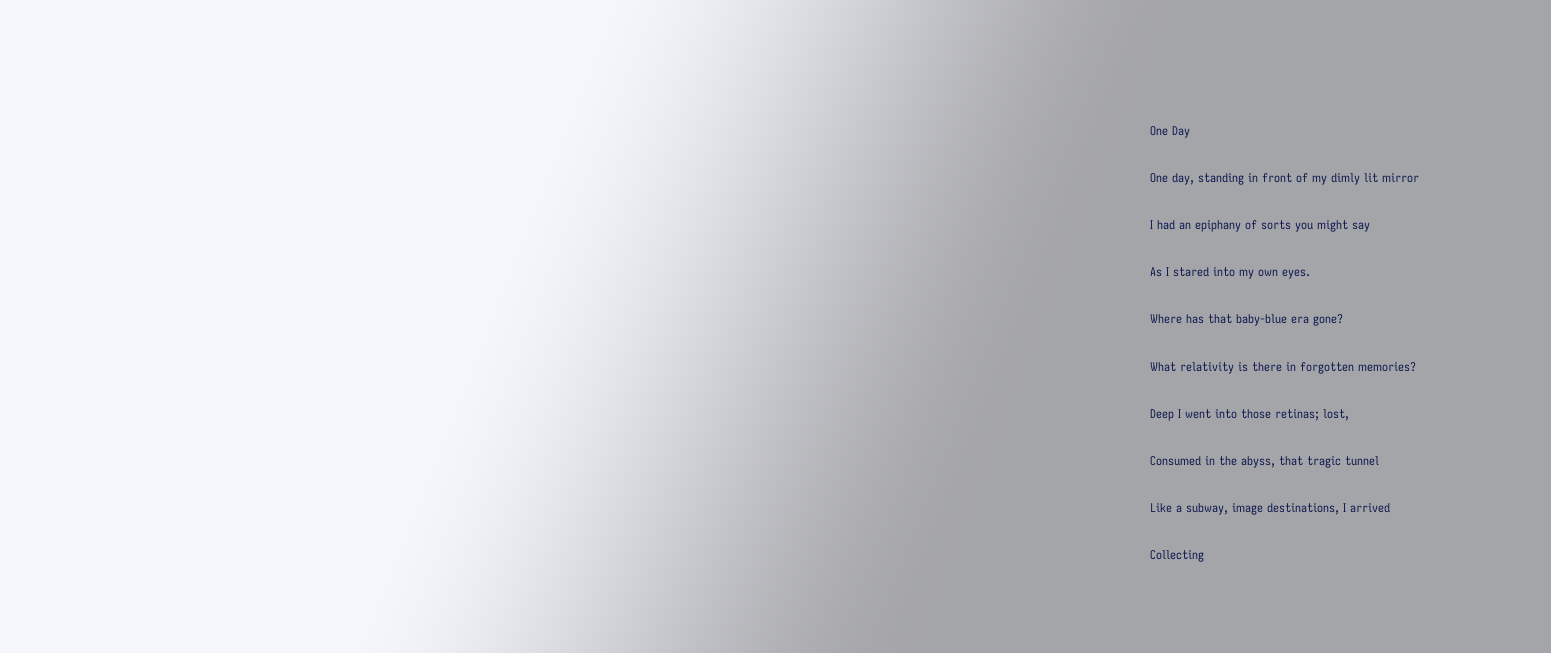One Day

One day, standing in front of my dimly lit mirror

I had an epiphany of sorts you might say

As I stared into my own eyes.

Where has that baby-blue era gone?

What relativity is there in forgotten memories?

Deep I went into those retinas; lost,

Consumed in the abyss, that tragic tunnel

Like a subway, image destinations, I arrived

Collecting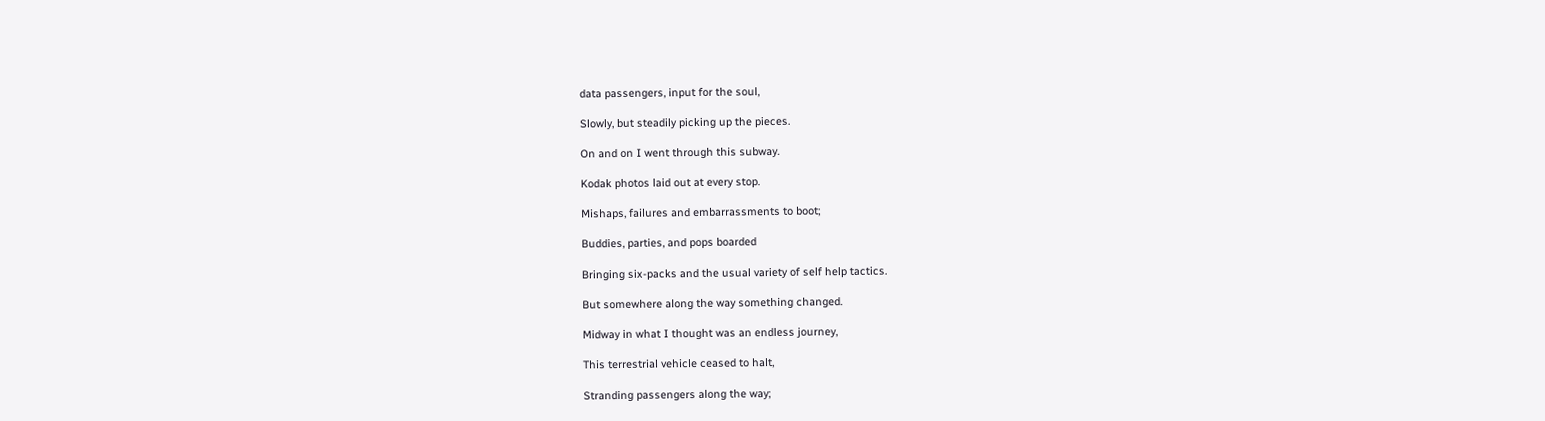data passengers, input for the soul,

Slowly, but steadily picking up the pieces.

On and on I went through this subway.

Kodak photos laid out at every stop.

Mishaps, failures and embarrassments to boot;

Buddies, parties, and pops boarded

Bringing six-packs and the usual variety of self help tactics.

But somewhere along the way something changed.

Midway in what I thought was an endless journey,

This terrestrial vehicle ceased to halt,

Stranding passengers along the way;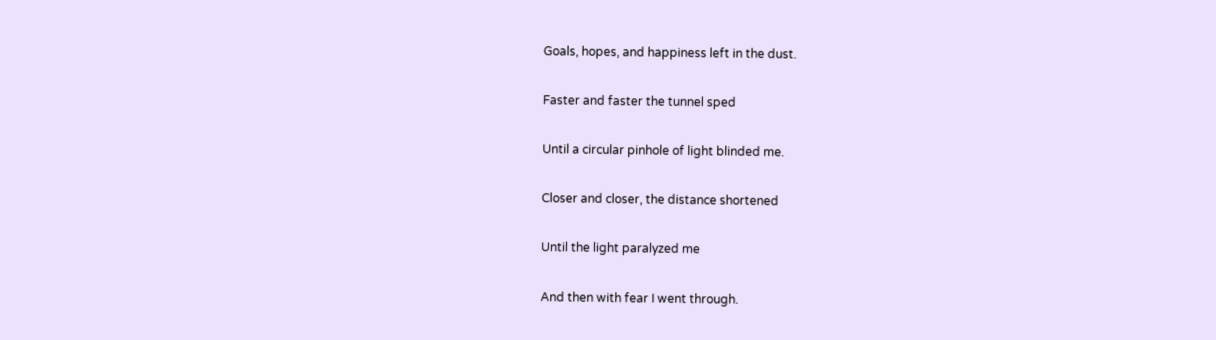Goals, hopes, and happiness left in the dust.

Faster and faster the tunnel sped

Until a circular pinhole of light blinded me.

Closer and closer, the distance shortened

Until the light paralyzed me

And then with fear I went through.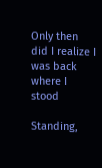Only then did I realize I was back where I stood

Standing,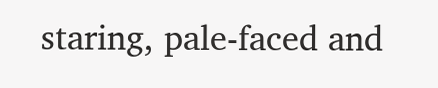staring, pale-faced and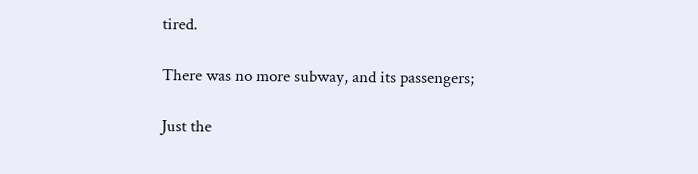tired.

There was no more subway, and its passengers;

Just the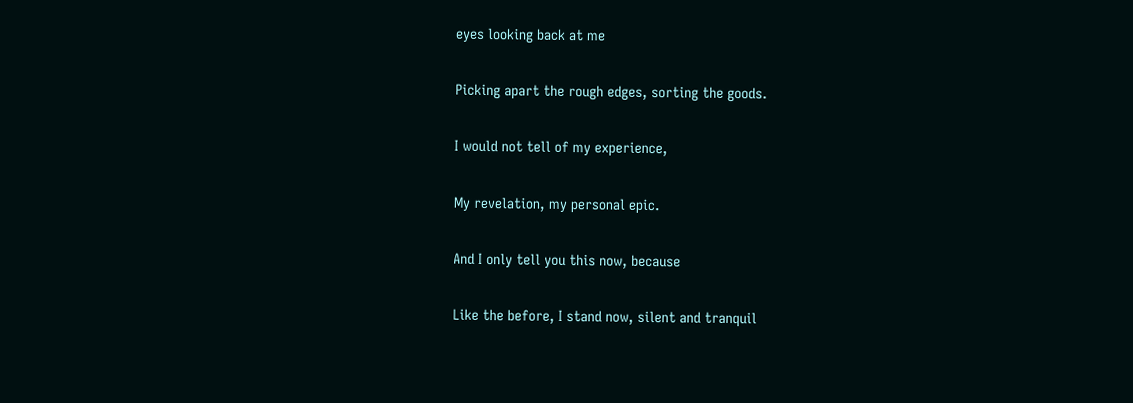eyes looking back at me

Picking apart the rough edges, sorting the goods.

I would not tell of my experience,

My revelation, my personal epic.

And I only tell you this now, because

Like the before, I stand now, silent and tranquil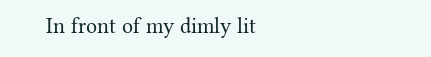In front of my dimly lit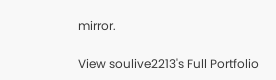mirror.

View soulive2213's Full Portfolio